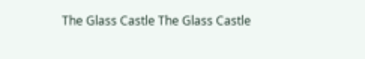The Glass Castle The Glass Castle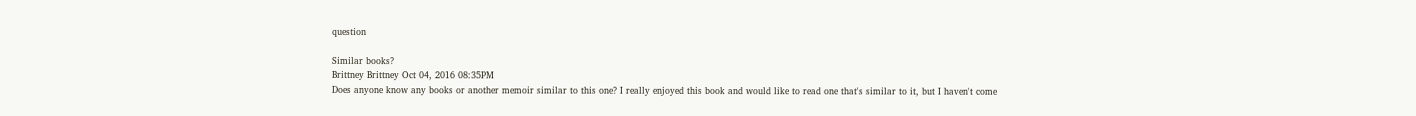question

Similar books?
Brittney Brittney Oct 04, 2016 08:35PM
Does anyone know any books or another memoir similar to this one? I really enjoyed this book and would like to read one that's similar to it, but I haven't come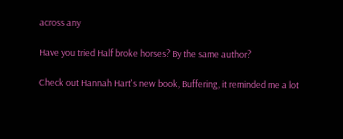across any

Have you tried Half broke horses? By the same author?

Check out Hannah Hart's new book, Buffering, it reminded me a lot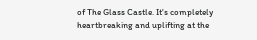of The Glass Castle. It's completely heartbreaking and uplifting at the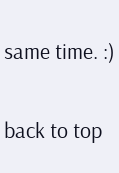same time. :)

back to top